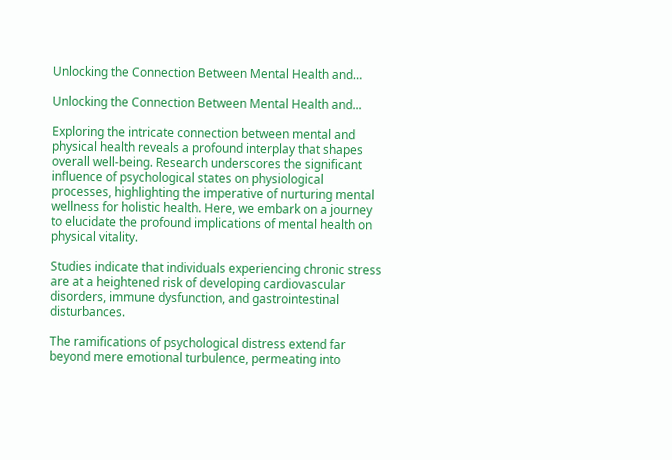Unlocking the Connection Between Mental Health and…

Unlocking the Connection Between Mental Health and...

Exploring the intricate connection between mental and physical health reveals a profound interplay that shapes overall well-being. Research underscores the significant influence of psychological states on physiological processes, highlighting the imperative of nurturing mental wellness for holistic health. Here, we embark on a journey to elucidate the profound implications of mental health on physical vitality.

Studies indicate that individuals experiencing chronic stress are at a heightened risk of developing cardiovascular disorders, immune dysfunction, and gastrointestinal disturbances.

The ramifications of psychological distress extend far beyond mere emotional turbulence, permeating into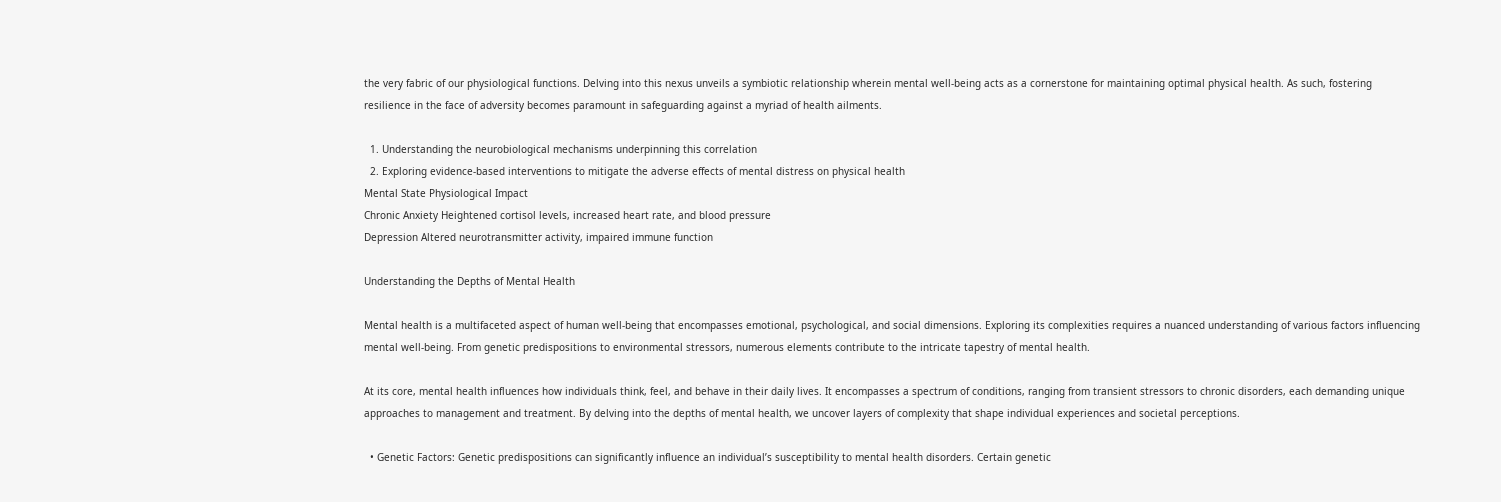the very fabric of our physiological functions. Delving into this nexus unveils a symbiotic relationship wherein mental well-being acts as a cornerstone for maintaining optimal physical health. As such, fostering resilience in the face of adversity becomes paramount in safeguarding against a myriad of health ailments.

  1. Understanding the neurobiological mechanisms underpinning this correlation
  2. Exploring evidence-based interventions to mitigate the adverse effects of mental distress on physical health
Mental State Physiological Impact
Chronic Anxiety Heightened cortisol levels, increased heart rate, and blood pressure
Depression Altered neurotransmitter activity, impaired immune function

Understanding the Depths of Mental Health

Mental health is a multifaceted aspect of human well-being that encompasses emotional, psychological, and social dimensions. Exploring its complexities requires a nuanced understanding of various factors influencing mental well-being. From genetic predispositions to environmental stressors, numerous elements contribute to the intricate tapestry of mental health.

At its core, mental health influences how individuals think, feel, and behave in their daily lives. It encompasses a spectrum of conditions, ranging from transient stressors to chronic disorders, each demanding unique approaches to management and treatment. By delving into the depths of mental health, we uncover layers of complexity that shape individual experiences and societal perceptions.

  • Genetic Factors: Genetic predispositions can significantly influence an individual’s susceptibility to mental health disorders. Certain genetic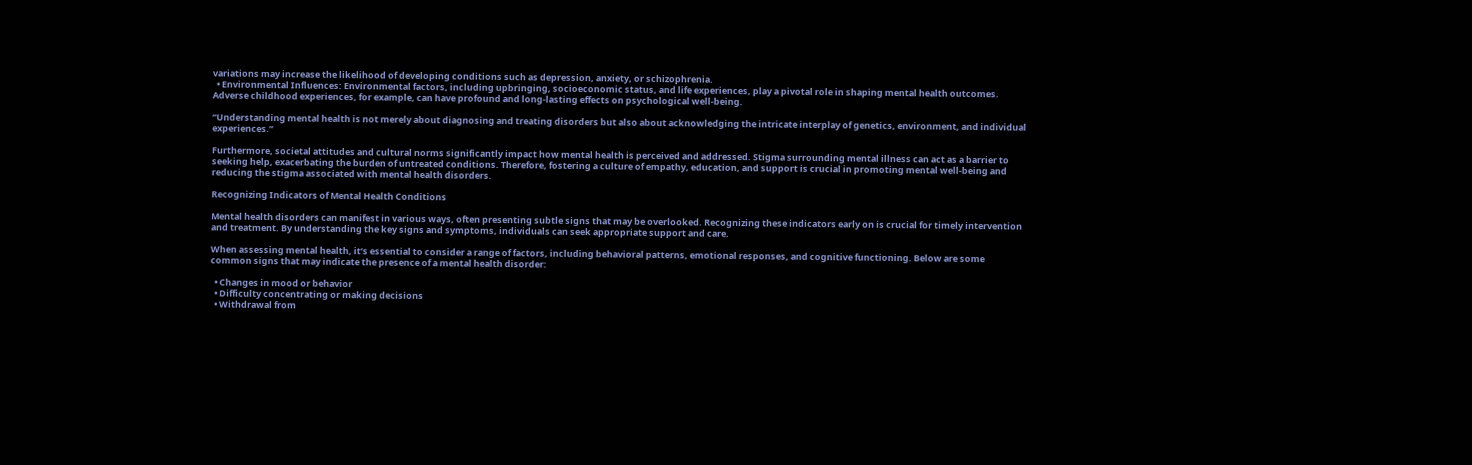variations may increase the likelihood of developing conditions such as depression, anxiety, or schizophrenia.
  • Environmental Influences: Environmental factors, including upbringing, socioeconomic status, and life experiences, play a pivotal role in shaping mental health outcomes. Adverse childhood experiences, for example, can have profound and long-lasting effects on psychological well-being.

“Understanding mental health is not merely about diagnosing and treating disorders but also about acknowledging the intricate interplay of genetics, environment, and individual experiences.”

Furthermore, societal attitudes and cultural norms significantly impact how mental health is perceived and addressed. Stigma surrounding mental illness can act as a barrier to seeking help, exacerbating the burden of untreated conditions. Therefore, fostering a culture of empathy, education, and support is crucial in promoting mental well-being and reducing the stigma associated with mental health disorders.

Recognizing Indicators of Mental Health Conditions

Mental health disorders can manifest in various ways, often presenting subtle signs that may be overlooked. Recognizing these indicators early on is crucial for timely intervention and treatment. By understanding the key signs and symptoms, individuals can seek appropriate support and care.

When assessing mental health, it’s essential to consider a range of factors, including behavioral patterns, emotional responses, and cognitive functioning. Below are some common signs that may indicate the presence of a mental health disorder:

  • Changes in mood or behavior
  • Difficulty concentrating or making decisions
  • Withdrawal from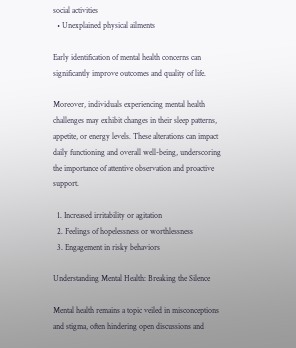social activities
  • Unexplained physical ailments

Early identification of mental health concerns can significantly improve outcomes and quality of life.

Moreover, individuals experiencing mental health challenges may exhibit changes in their sleep patterns, appetite, or energy levels. These alterations can impact daily functioning and overall well-being, underscoring the importance of attentive observation and proactive support.

  1. Increased irritability or agitation
  2. Feelings of hopelessness or worthlessness
  3. Engagement in risky behaviors

Understanding Mental Health: Breaking the Silence

Mental health remains a topic veiled in misconceptions and stigma, often hindering open discussions and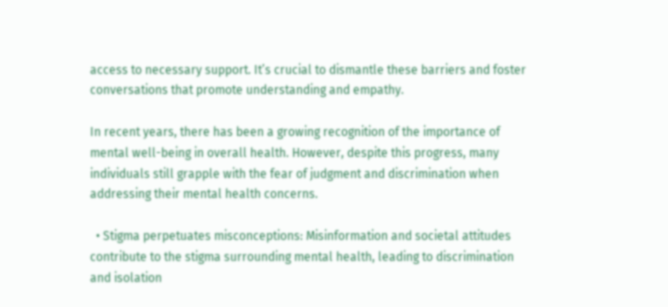access to necessary support. It’s crucial to dismantle these barriers and foster conversations that promote understanding and empathy.

In recent years, there has been a growing recognition of the importance of mental well-being in overall health. However, despite this progress, many individuals still grapple with the fear of judgment and discrimination when addressing their mental health concerns.

  • Stigma perpetuates misconceptions: Misinformation and societal attitudes contribute to the stigma surrounding mental health, leading to discrimination and isolation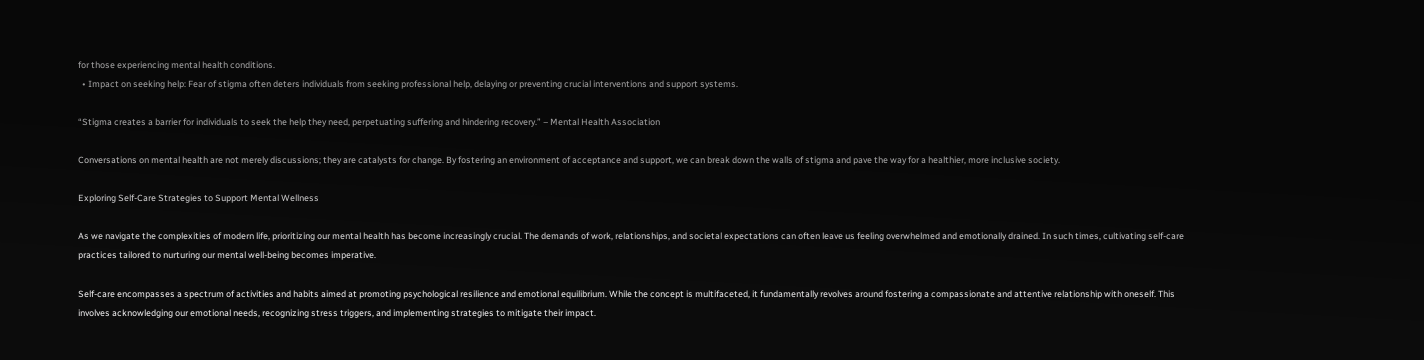for those experiencing mental health conditions.
  • Impact on seeking help: Fear of stigma often deters individuals from seeking professional help, delaying or preventing crucial interventions and support systems.

“Stigma creates a barrier for individuals to seek the help they need, perpetuating suffering and hindering recovery.” – Mental Health Association

Conversations on mental health are not merely discussions; they are catalysts for change. By fostering an environment of acceptance and support, we can break down the walls of stigma and pave the way for a healthier, more inclusive society.

Exploring Self-Care Strategies to Support Mental Wellness

As we navigate the complexities of modern life, prioritizing our mental health has become increasingly crucial. The demands of work, relationships, and societal expectations can often leave us feeling overwhelmed and emotionally drained. In such times, cultivating self-care practices tailored to nurturing our mental well-being becomes imperative.

Self-care encompasses a spectrum of activities and habits aimed at promoting psychological resilience and emotional equilibrium. While the concept is multifaceted, it fundamentally revolves around fostering a compassionate and attentive relationship with oneself. This involves acknowledging our emotional needs, recognizing stress triggers, and implementing strategies to mitigate their impact.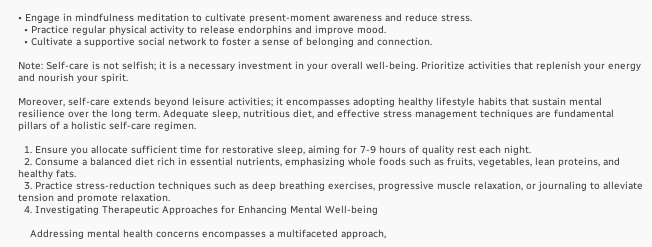• Engage in mindfulness meditation to cultivate present-moment awareness and reduce stress.
  • Practice regular physical activity to release endorphins and improve mood.
  • Cultivate a supportive social network to foster a sense of belonging and connection.

Note: Self-care is not selfish; it is a necessary investment in your overall well-being. Prioritize activities that replenish your energy and nourish your spirit.

Moreover, self-care extends beyond leisure activities; it encompasses adopting healthy lifestyle habits that sustain mental resilience over the long term. Adequate sleep, nutritious diet, and effective stress management techniques are fundamental pillars of a holistic self-care regimen.

  1. Ensure you allocate sufficient time for restorative sleep, aiming for 7-9 hours of quality rest each night.
  2. Consume a balanced diet rich in essential nutrients, emphasizing whole foods such as fruits, vegetables, lean proteins, and healthy fats.
  3. Practice stress-reduction techniques such as deep breathing exercises, progressive muscle relaxation, or journaling to alleviate tension and promote relaxation.
  4. Investigating Therapeutic Approaches for Enhancing Mental Well-being

    Addressing mental health concerns encompasses a multifaceted approach,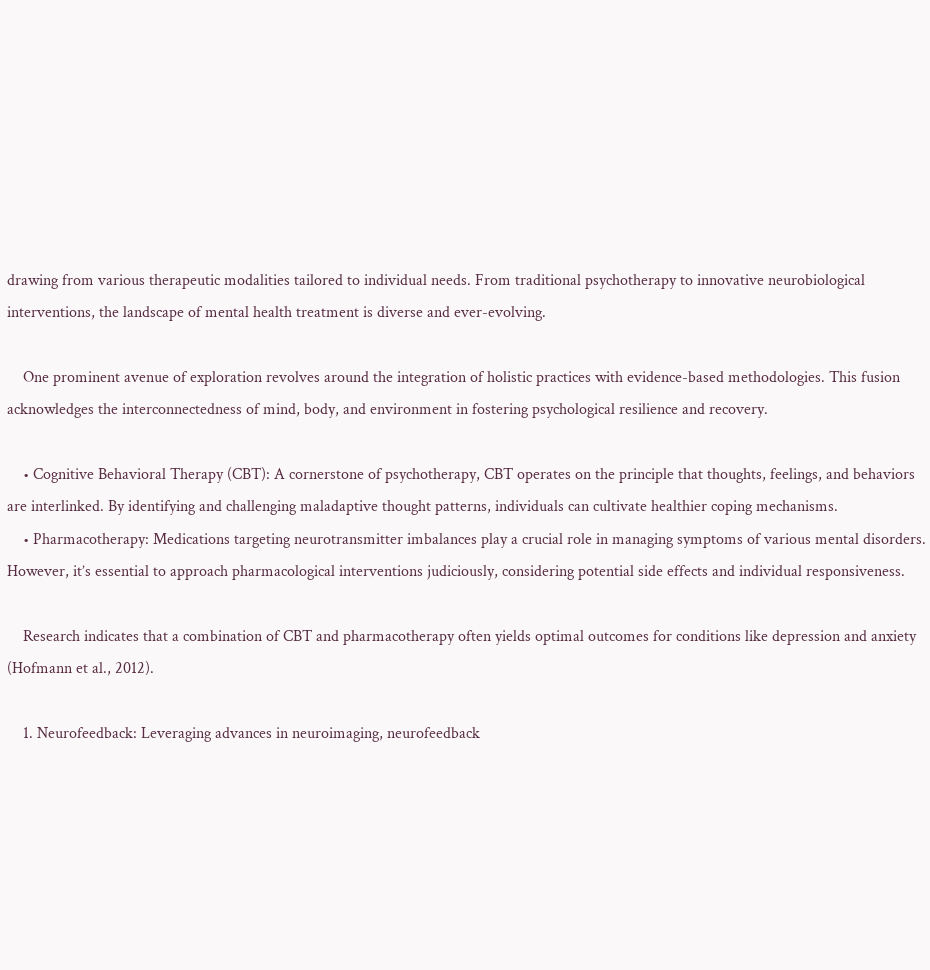drawing from various therapeutic modalities tailored to individual needs. From traditional psychotherapy to innovative neurobiological interventions, the landscape of mental health treatment is diverse and ever-evolving.

    One prominent avenue of exploration revolves around the integration of holistic practices with evidence-based methodologies. This fusion acknowledges the interconnectedness of mind, body, and environment in fostering psychological resilience and recovery.

    • Cognitive Behavioral Therapy (CBT): A cornerstone of psychotherapy, CBT operates on the principle that thoughts, feelings, and behaviors are interlinked. By identifying and challenging maladaptive thought patterns, individuals can cultivate healthier coping mechanisms.
    • Pharmacotherapy: Medications targeting neurotransmitter imbalances play a crucial role in managing symptoms of various mental disorders. However, it’s essential to approach pharmacological interventions judiciously, considering potential side effects and individual responsiveness.

    Research indicates that a combination of CBT and pharmacotherapy often yields optimal outcomes for conditions like depression and anxiety (Hofmann et al., 2012).

    1. Neurofeedback: Leveraging advances in neuroimaging, neurofeedback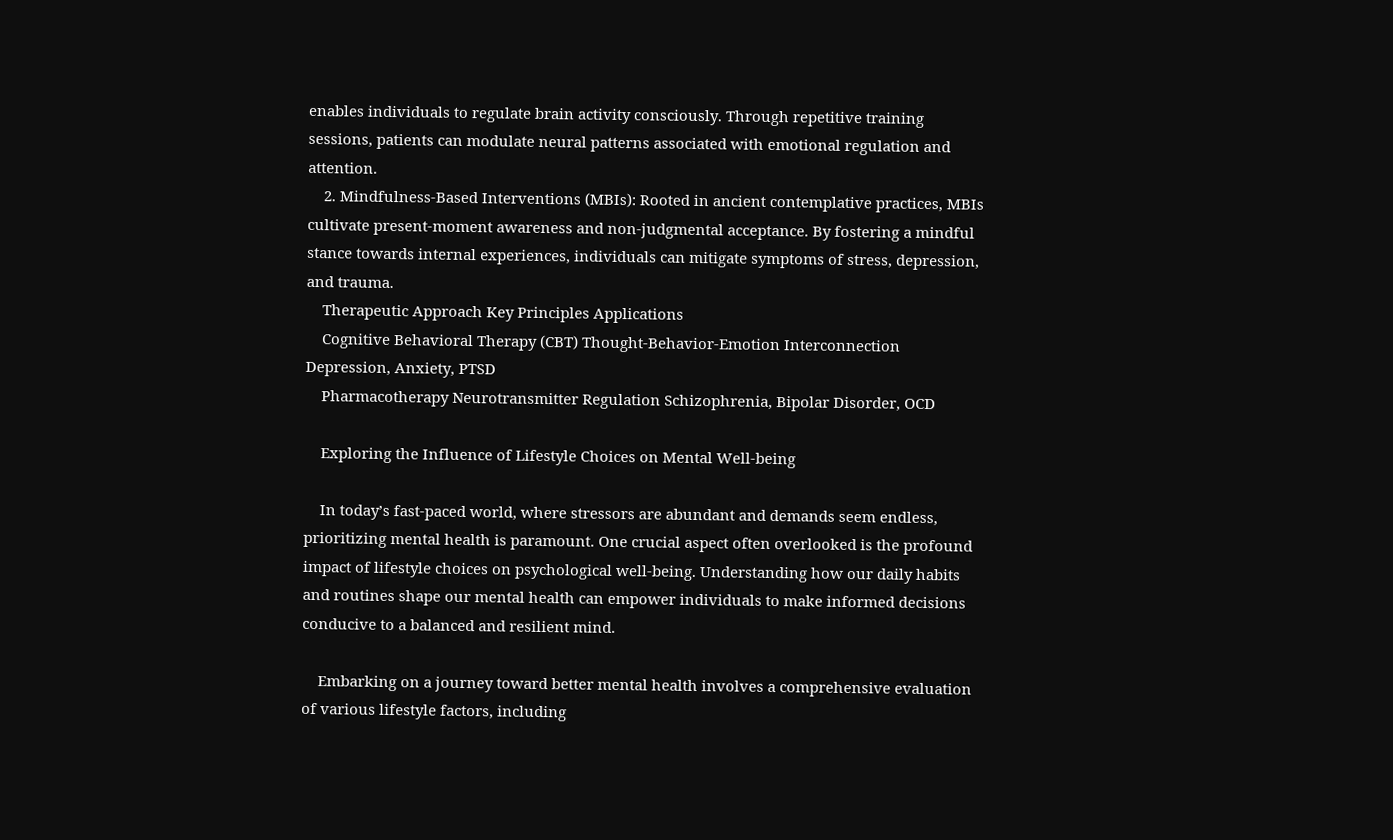enables individuals to regulate brain activity consciously. Through repetitive training sessions, patients can modulate neural patterns associated with emotional regulation and attention.
    2. Mindfulness-Based Interventions (MBIs): Rooted in ancient contemplative practices, MBIs cultivate present-moment awareness and non-judgmental acceptance. By fostering a mindful stance towards internal experiences, individuals can mitigate symptoms of stress, depression, and trauma.
    Therapeutic Approach Key Principles Applications
    Cognitive Behavioral Therapy (CBT) Thought-Behavior-Emotion Interconnection Depression, Anxiety, PTSD
    Pharmacotherapy Neurotransmitter Regulation Schizophrenia, Bipolar Disorder, OCD

    Exploring the Influence of Lifestyle Choices on Mental Well-being

    In today’s fast-paced world, where stressors are abundant and demands seem endless, prioritizing mental health is paramount. One crucial aspect often overlooked is the profound impact of lifestyle choices on psychological well-being. Understanding how our daily habits and routines shape our mental health can empower individuals to make informed decisions conducive to a balanced and resilient mind.

    Embarking on a journey toward better mental health involves a comprehensive evaluation of various lifestyle factors, including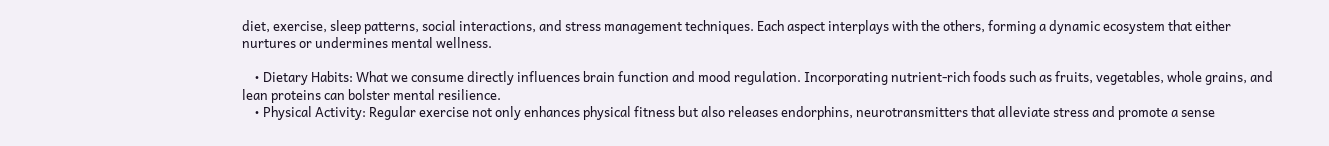diet, exercise, sleep patterns, social interactions, and stress management techniques. Each aspect interplays with the others, forming a dynamic ecosystem that either nurtures or undermines mental wellness.

    • Dietary Habits: What we consume directly influences brain function and mood regulation. Incorporating nutrient-rich foods such as fruits, vegetables, whole grains, and lean proteins can bolster mental resilience.
    • Physical Activity: Regular exercise not only enhances physical fitness but also releases endorphins, neurotransmitters that alleviate stress and promote a sense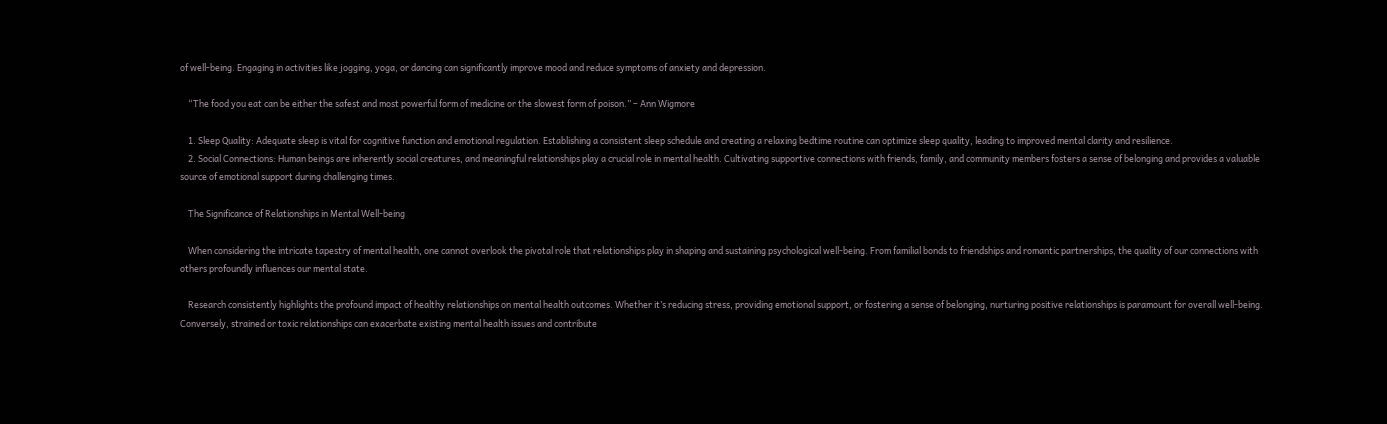of well-being. Engaging in activities like jogging, yoga, or dancing can significantly improve mood and reduce symptoms of anxiety and depression.

    “The food you eat can be either the safest and most powerful form of medicine or the slowest form of poison.” – Ann Wigmore

    1. Sleep Quality: Adequate sleep is vital for cognitive function and emotional regulation. Establishing a consistent sleep schedule and creating a relaxing bedtime routine can optimize sleep quality, leading to improved mental clarity and resilience.
    2. Social Connections: Human beings are inherently social creatures, and meaningful relationships play a crucial role in mental health. Cultivating supportive connections with friends, family, and community members fosters a sense of belonging and provides a valuable source of emotional support during challenging times.

    The Significance of Relationships in Mental Well-being

    When considering the intricate tapestry of mental health, one cannot overlook the pivotal role that relationships play in shaping and sustaining psychological well-being. From familial bonds to friendships and romantic partnerships, the quality of our connections with others profoundly influences our mental state.

    Research consistently highlights the profound impact of healthy relationships on mental health outcomes. Whether it’s reducing stress, providing emotional support, or fostering a sense of belonging, nurturing positive relationships is paramount for overall well-being. Conversely, strained or toxic relationships can exacerbate existing mental health issues and contribute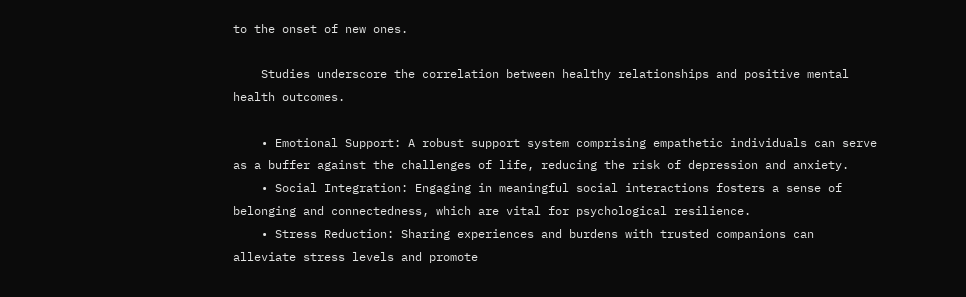to the onset of new ones.

    Studies underscore the correlation between healthy relationships and positive mental health outcomes.

    • Emotional Support: A robust support system comprising empathetic individuals can serve as a buffer against the challenges of life, reducing the risk of depression and anxiety.
    • Social Integration: Engaging in meaningful social interactions fosters a sense of belonging and connectedness, which are vital for psychological resilience.
    • Stress Reduction: Sharing experiences and burdens with trusted companions can alleviate stress levels and promote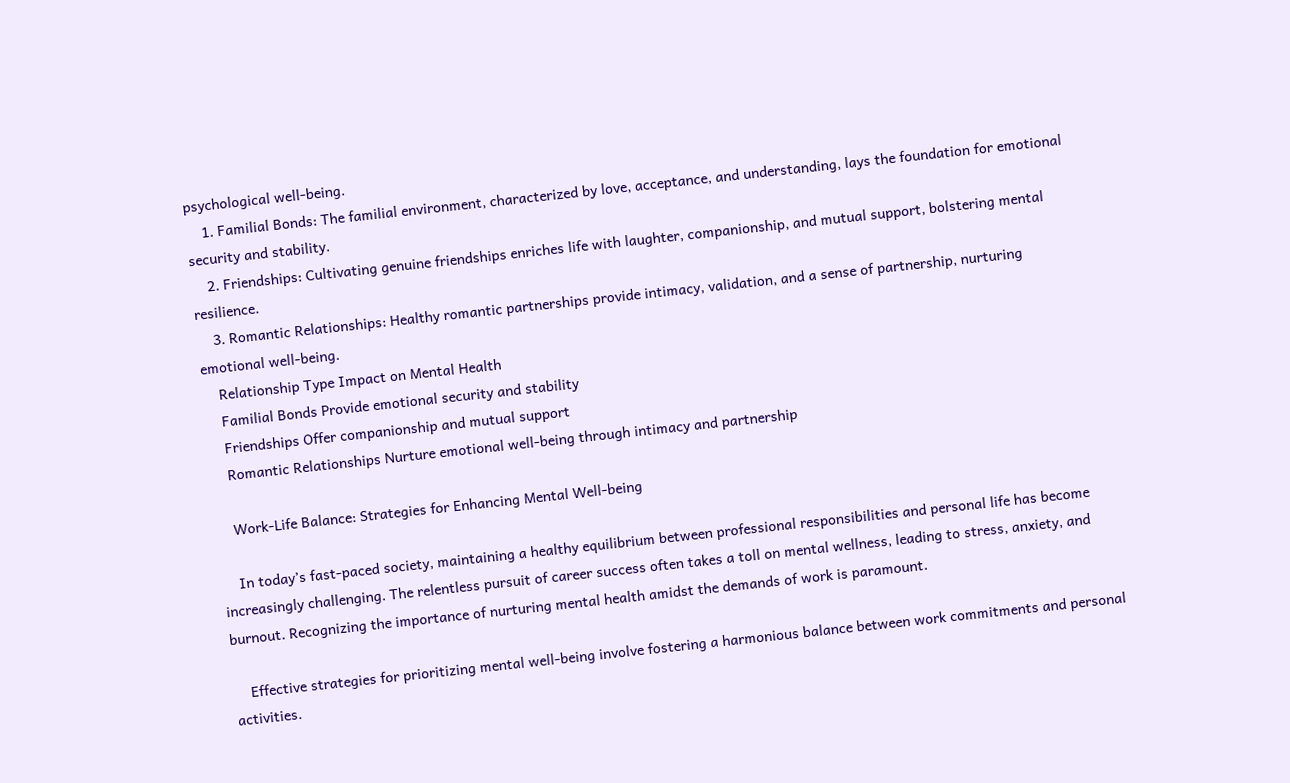psychological well-being.
    1. Familial Bonds: The familial environment, characterized by love, acceptance, and understanding, lays the foundation for emotional security and stability.
    2. Friendships: Cultivating genuine friendships enriches life with laughter, companionship, and mutual support, bolstering mental resilience.
    3. Romantic Relationships: Healthy romantic partnerships provide intimacy, validation, and a sense of partnership, nurturing emotional well-being.
    Relationship Type Impact on Mental Health
    Familial Bonds Provide emotional security and stability
    Friendships Offer companionship and mutual support
    Romantic Relationships Nurture emotional well-being through intimacy and partnership

    Work-Life Balance: Strategies for Enhancing Mental Well-being

    In today’s fast-paced society, maintaining a healthy equilibrium between professional responsibilities and personal life has become increasingly challenging. The relentless pursuit of career success often takes a toll on mental wellness, leading to stress, anxiety, and burnout. Recognizing the importance of nurturing mental health amidst the demands of work is paramount.

    Effective strategies for prioritizing mental well-being involve fostering a harmonious balance between work commitments and personal activities.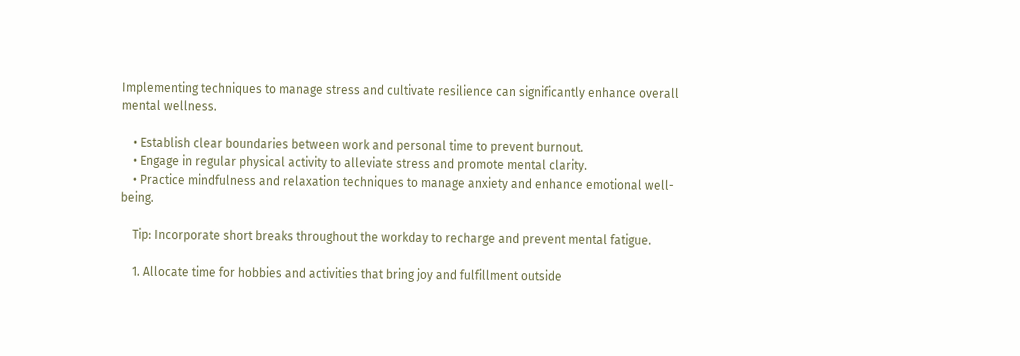Implementing techniques to manage stress and cultivate resilience can significantly enhance overall mental wellness.

    • Establish clear boundaries between work and personal time to prevent burnout.
    • Engage in regular physical activity to alleviate stress and promote mental clarity.
    • Practice mindfulness and relaxation techniques to manage anxiety and enhance emotional well-being.

    Tip: Incorporate short breaks throughout the workday to recharge and prevent mental fatigue.

    1. Allocate time for hobbies and activities that bring joy and fulfillment outside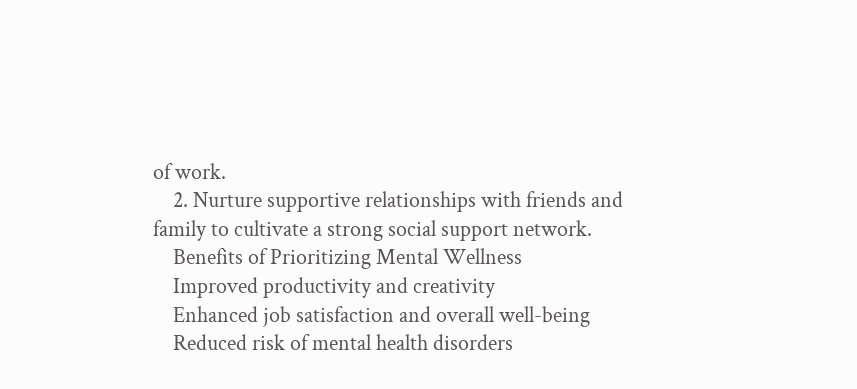of work.
    2. Nurture supportive relationships with friends and family to cultivate a strong social support network.
    Benefits of Prioritizing Mental Wellness
    Improved productivity and creativity
    Enhanced job satisfaction and overall well-being
    Reduced risk of mental health disorders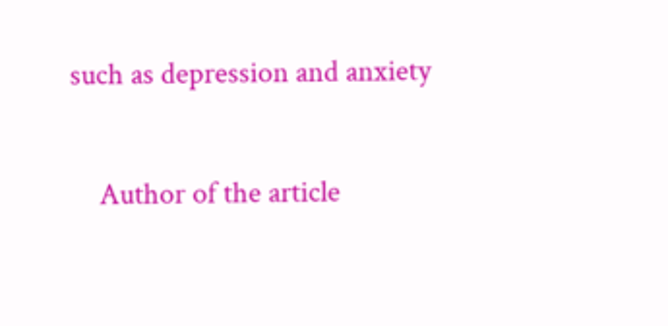such as depression and anxiety

    Author of the article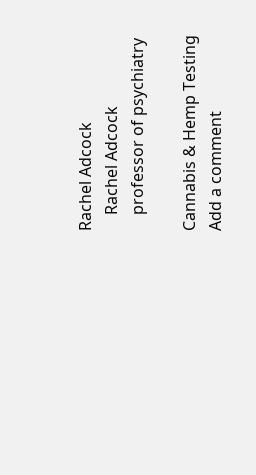Rachel Adcock
    Rachel Adcock
    professor of psychiatry

Cannabis & Hemp Testing
Add a comment